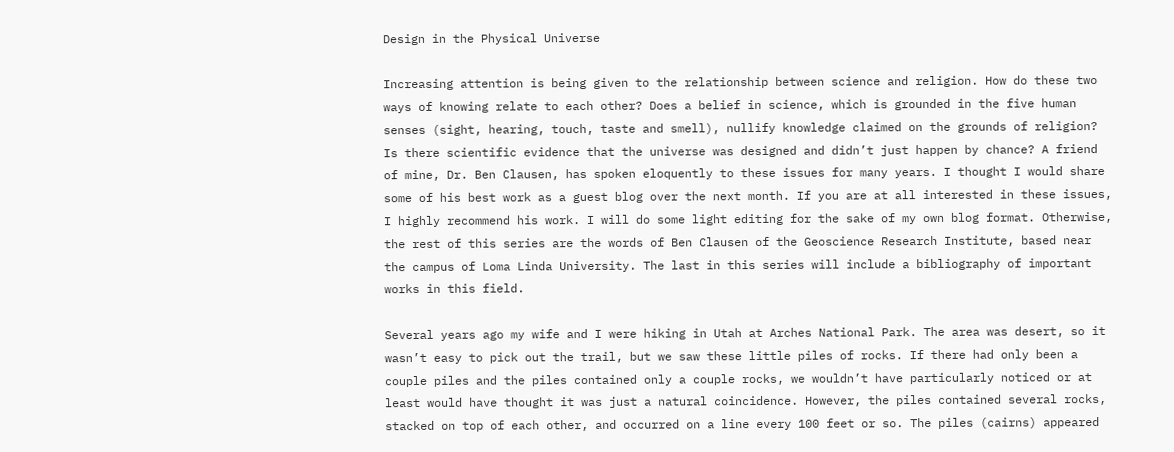Design in the Physical Universe

Increasing attention is being given to the relationship between science and religion. How do these two ways of knowing relate to each other? Does a belief in science, which is grounded in the five human senses (sight, hearing, touch, taste and smell), nullify knowledge claimed on the grounds of religion? Is there scientific evidence that the universe was designed and didn’t just happen by chance? A friend of mine, Dr. Ben Clausen, has spoken eloquently to these issues for many years. I thought I would share some of his best work as a guest blog over the next month. If you are at all interested in these issues, I highly recommend his work. I will do some light editing for the sake of my own blog format. Otherwise, the rest of this series are the words of Ben Clausen of the Geoscience Research Institute, based near the campus of Loma Linda University. The last in this series will include a bibliography of important works in this field.

Several years ago my wife and I were hiking in Utah at Arches National Park. The area was desert, so it wasn’t easy to pick out the trail, but we saw these little piles of rocks. If there had only been a couple piles and the piles contained only a couple rocks, we wouldn’t have particularly noticed or at least would have thought it was just a natural coincidence. However, the piles contained several rocks, stacked on top of each other, and occurred on a line every 100 feet or so. The piles (cairns) appeared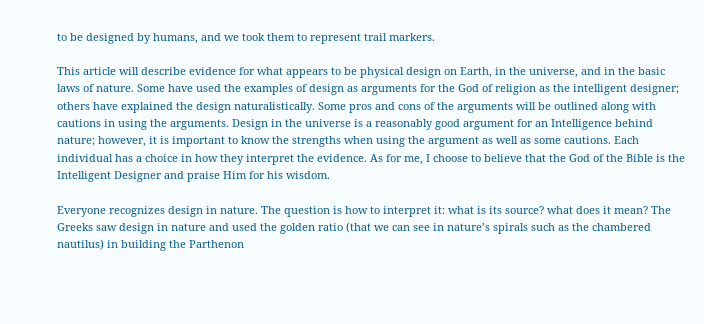to be designed by humans, and we took them to represent trail markers.

This article will describe evidence for what appears to be physical design on Earth, in the universe, and in the basic laws of nature. Some have used the examples of design as arguments for the God of religion as the intelligent designer; others have explained the design naturalistically. Some pros and cons of the arguments will be outlined along with cautions in using the arguments. Design in the universe is a reasonably good argument for an Intelligence behind nature; however, it is important to know the strengths when using the argument as well as some cautions. Each individual has a choice in how they interpret the evidence. As for me, I choose to believe that the God of the Bible is the Intelligent Designer and praise Him for his wisdom.

Everyone recognizes design in nature. The question is how to interpret it: what is its source? what does it mean? The Greeks saw design in nature and used the golden ratio (that we can see in nature’s spirals such as the chambered nautilus) in building the Parthenon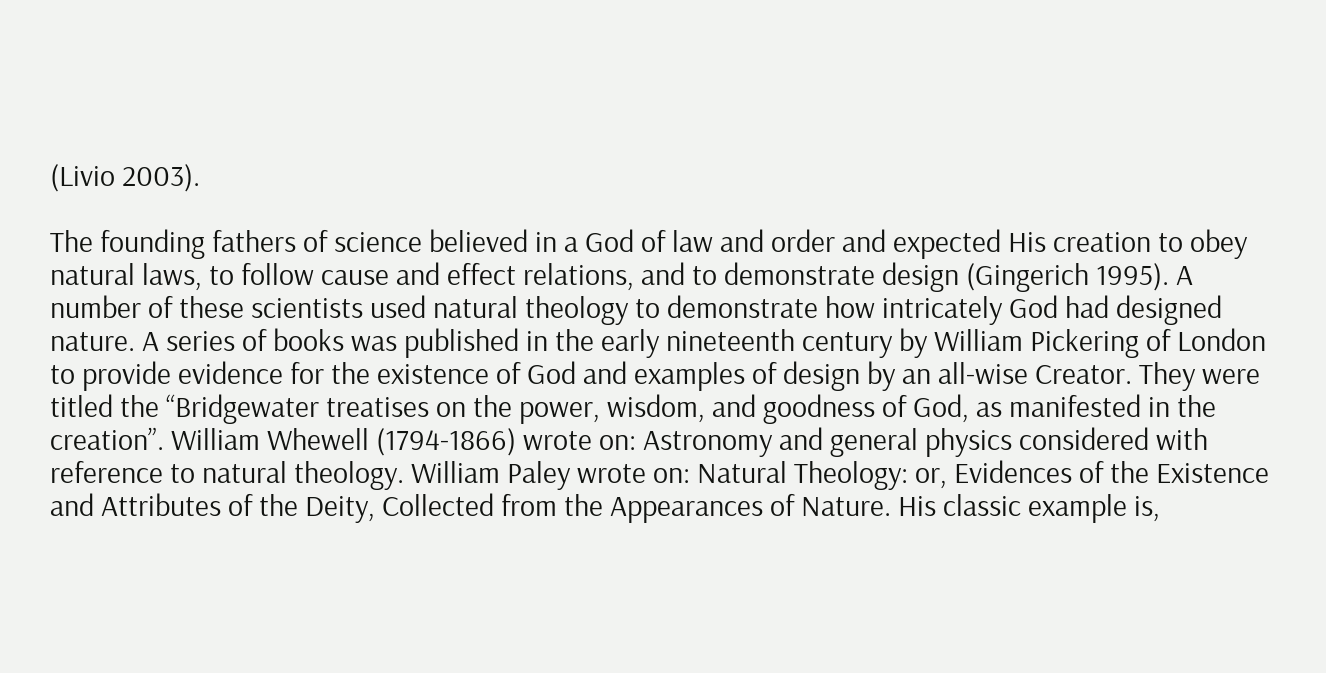(Livio 2003).

The founding fathers of science believed in a God of law and order and expected His creation to obey natural laws, to follow cause and effect relations, and to demonstrate design (Gingerich 1995). A number of these scientists used natural theology to demonstrate how intricately God had designed nature. A series of books was published in the early nineteenth century by William Pickering of London to provide evidence for the existence of God and examples of design by an all-wise Creator. They were titled the “Bridgewater treatises on the power, wisdom, and goodness of God, as manifested in the creation”. William Whewell (1794-1866) wrote on: Astronomy and general physics considered with reference to natural theology. William Paley wrote on: Natural Theology: or, Evidences of the Existence and Attributes of the Deity, Collected from the Appearances of Nature. His classic example is,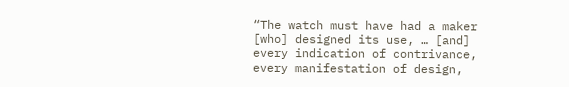“The watch must have had a maker [who] designed its use, … [and] every indication of contrivance, every manifestation of design,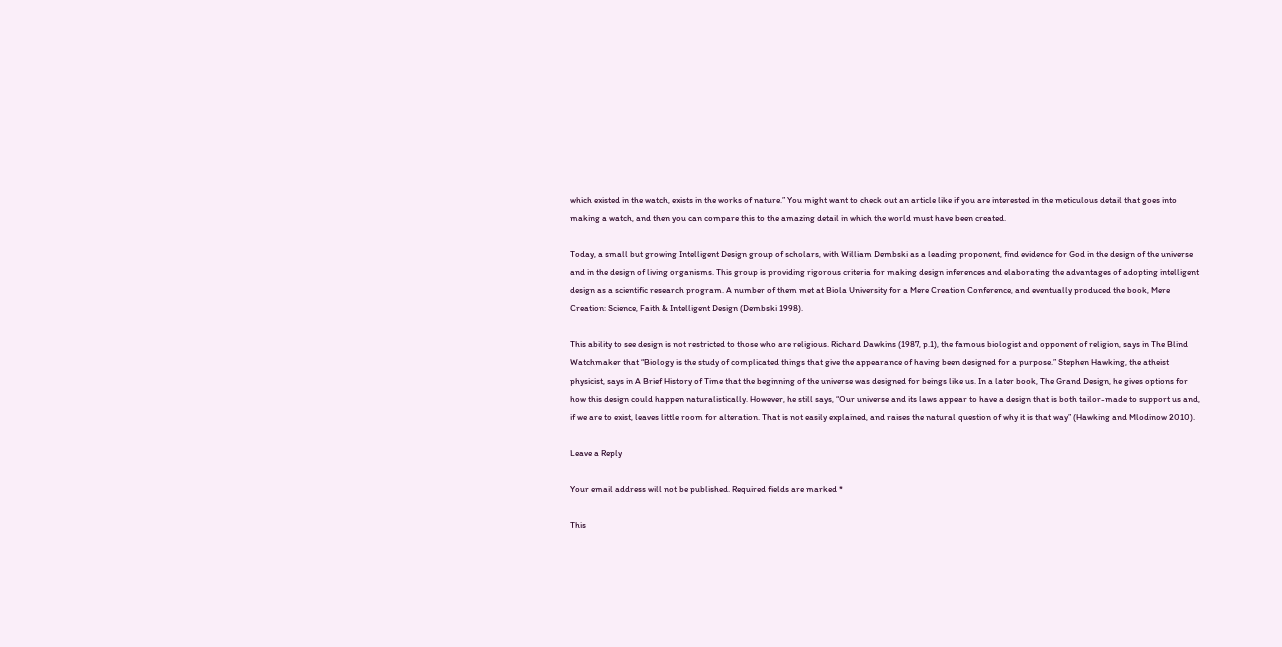which existed in the watch, exists in the works of nature.” You might want to check out an article like if you are interested in the meticulous detail that goes into making a watch, and then you can compare this to the amazing detail in which the world must have been created.

Today, a small but growing Intelligent Design group of scholars, with William Dembski as a leading proponent, find evidence for God in the design of the universe and in the design of living organisms. This group is providing rigorous criteria for making design inferences and elaborating the advantages of adopting intelligent design as a scientific research program. A number of them met at Biola University for a Mere Creation Conference, and eventually produced the book, Mere Creation: Science, Faith & Intelligent Design (Dembski 1998).

This ability to see design is not restricted to those who are religious. Richard Dawkins (1987, p.1), the famous biologist and opponent of religion, says in The Blind Watchmaker that “Biology is the study of complicated things that give the appearance of having been designed for a purpose.” Stephen Hawking, the atheist physicist, says in A Brief History of Time that the beginning of the universe was designed for beings like us. In a later book, The Grand Design, he gives options for how this design could happen naturalistically. However, he still says, “Our universe and its laws appear to have a design that is both tailor-made to support us and, if we are to exist, leaves little room for alteration. That is not easily explained, and raises the natural question of why it is that way” (Hawking and Mlodinow 2010).

Leave a Reply

Your email address will not be published. Required fields are marked *

This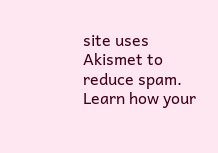site uses Akismet to reduce spam. Learn how your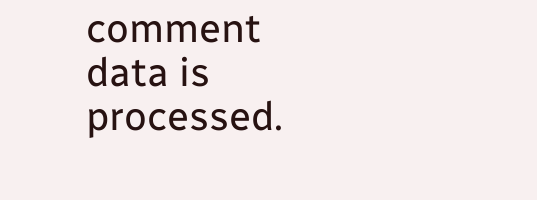comment data is processed.